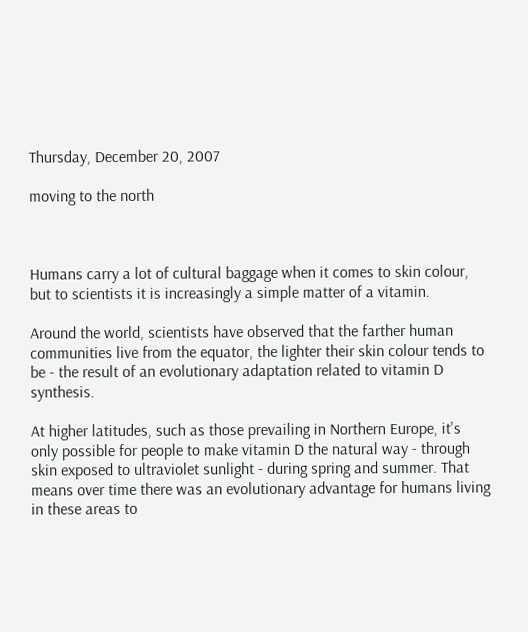Thursday, December 20, 2007

moving to the north



Humans carry a lot of cultural baggage when it comes to skin colour, but to scientists it is increasingly a simple matter of a vitamin.

Around the world, scientists have observed that the farther human communities live from the equator, the lighter their skin colour tends to be - the result of an evolutionary adaptation related to vitamin D synthesis.

At higher latitudes, such as those prevailing in Northern Europe, it's only possible for people to make vitamin D the natural way - through skin exposed to ultraviolet sunlight - during spring and summer. That means over time there was an evolutionary advantage for humans living in these areas to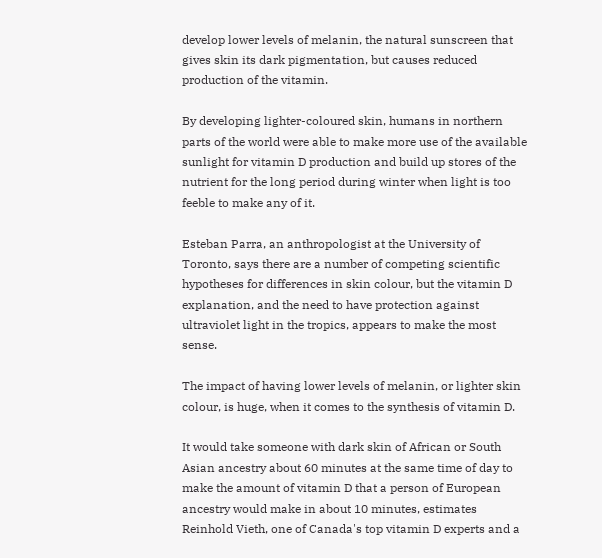develop lower levels of melanin, the natural sunscreen that gives skin its dark pigmentation, but causes reduced production of the vitamin.

By developing lighter-coloured skin, humans in northern parts of the world were able to make more use of the available sunlight for vitamin D production and build up stores of the nutrient for the long period during winter when light is too feeble to make any of it.

Esteban Parra, an anthropologist at the University of Toronto, says there are a number of competing scientific hypotheses for differences in skin colour, but the vitamin D explanation, and the need to have protection against ultraviolet light in the tropics, appears to make the most sense.

The impact of having lower levels of melanin, or lighter skin colour, is huge, when it comes to the synthesis of vitamin D.

It would take someone with dark skin of African or South Asian ancestry about 60 minutes at the same time of day to make the amount of vitamin D that a person of European ancestry would make in about 10 minutes, estimates Reinhold Vieth, one of Canada's top vitamin D experts and a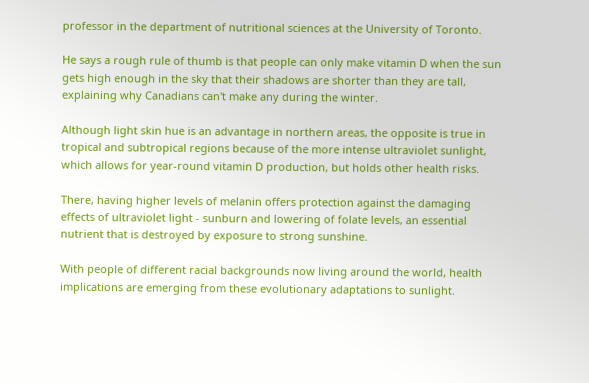professor in the department of nutritional sciences at the University of Toronto.

He says a rough rule of thumb is that people can only make vitamin D when the sun gets high enough in the sky that their shadows are shorter than they are tall, explaining why Canadians can't make any during the winter.

Although light skin hue is an advantage in northern areas, the opposite is true in tropical and subtropical regions because of the more intense ultraviolet sunlight, which allows for year-round vitamin D production, but holds other health risks.

There, having higher levels of melanin offers protection against the damaging effects of ultraviolet light - sunburn and lowering of folate levels, an essential nutrient that is destroyed by exposure to strong sunshine.

With people of different racial backgrounds now living around the world, health implications are emerging from these evolutionary adaptations to sunlight.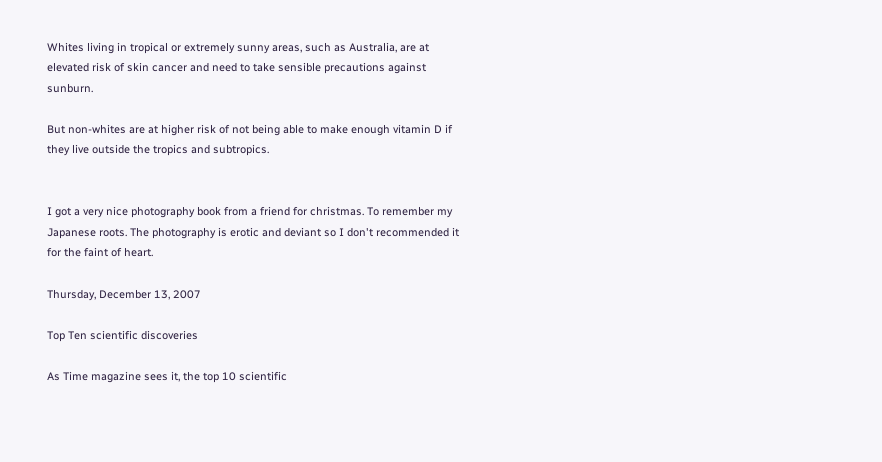Whites living in tropical or extremely sunny areas, such as Australia, are at elevated risk of skin cancer and need to take sensible precautions against sunburn.

But non-whites are at higher risk of not being able to make enough vitamin D if they live outside the tropics and subtropics.


I got a very nice photography book from a friend for christmas. To remember my Japanese roots. The photography is erotic and deviant so I don't recommended it for the faint of heart.

Thursday, December 13, 2007

Top Ten scientific discoveries

As Time magazine sees it, the top 10 scientific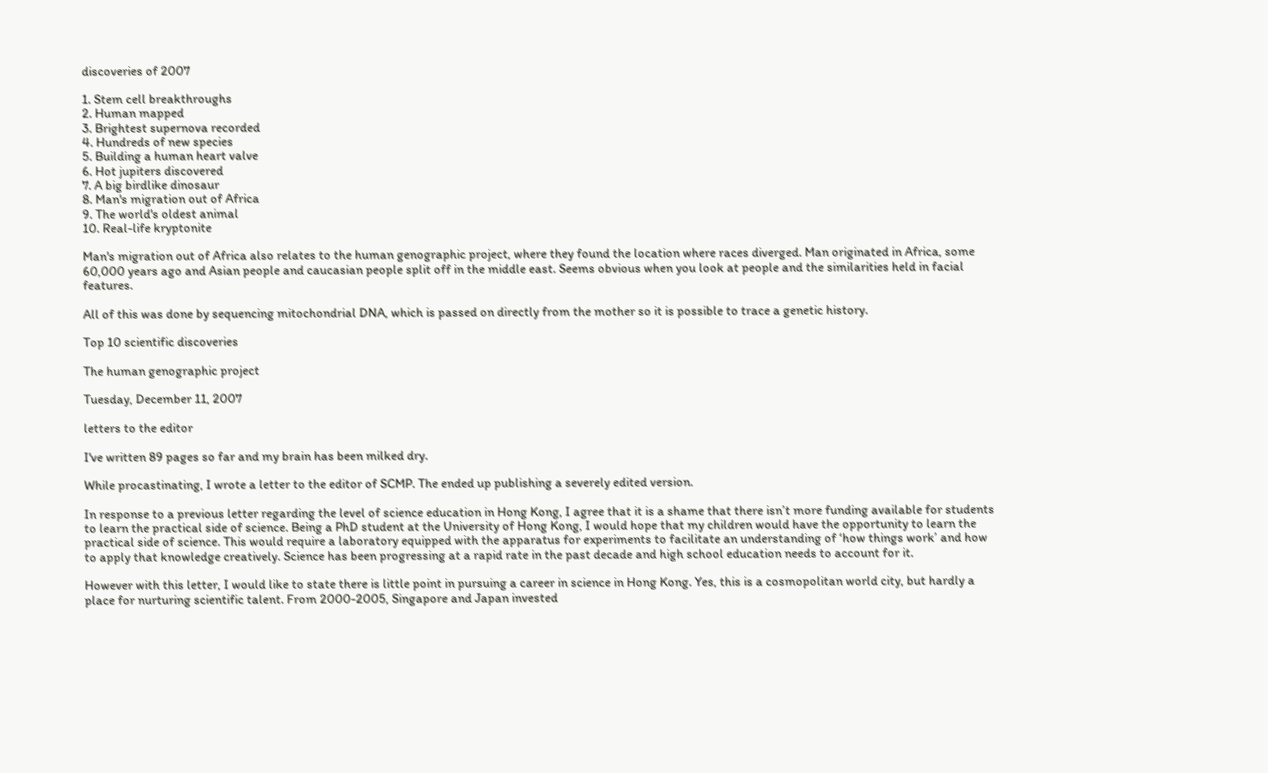discoveries of 2007

1. Stem cell breakthroughs
2. Human mapped
3. Brightest supernova recorded
4. Hundreds of new species
5. Building a human heart valve
6. Hot jupiters discovered
7. A big birdlike dinosaur
8. Man's migration out of Africa
9. The world's oldest animal
10. Real-life kryptonite

Man's migration out of Africa also relates to the human genographic project, where they found the location where races diverged. Man originated in Africa, some 60,000 years ago and Asian people and caucasian people split off in the middle east. Seems obvious when you look at people and the similarities held in facial features.

All of this was done by sequencing mitochondrial DNA, which is passed on directly from the mother so it is possible to trace a genetic history.

Top 10 scientific discoveries

The human genographic project

Tuesday, December 11, 2007

letters to the editor

I've written 89 pages so far and my brain has been milked dry.

While procastinating, I wrote a letter to the editor of SCMP. The ended up publishing a severely edited version.

In response to a previous letter regarding the level of science education in Hong Kong, I agree that it is a shame that there isn’t more funding available for students to learn the practical side of science. Being a PhD student at the University of Hong Kong, I would hope that my children would have the opportunity to learn the practical side of science. This would require a laboratory equipped with the apparatus for experiments to facilitate an understanding of ‘how things work’ and how to apply that knowledge creatively. Science has been progressing at a rapid rate in the past decade and high school education needs to account for it.

However with this letter, I would like to state there is little point in pursuing a career in science in Hong Kong. Yes, this is a cosmopolitan world city, but hardly a place for nurturing scientific talent. From 2000-2005, Singapore and Japan invested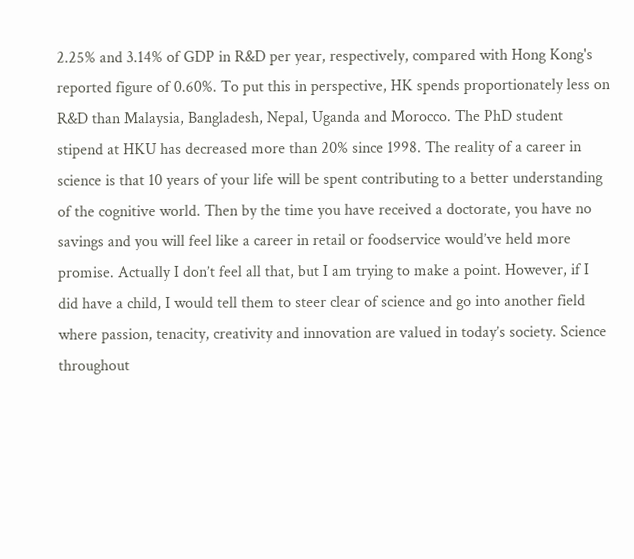2.25% and 3.14% of GDP in R&D per year, respectively, compared with Hong Kong's reported figure of 0.60%. To put this in perspective, HK spends proportionately less on R&D than Malaysia, Bangladesh, Nepal, Uganda and Morocco. The PhD student stipend at HKU has decreased more than 20% since 1998. The reality of a career in science is that 10 years of your life will be spent contributing to a better understanding of the cognitive world. Then by the time you have received a doctorate, you have no savings and you will feel like a career in retail or foodservice would’ve held more promise. Actually I don’t feel all that, but I am trying to make a point. However, if I did have a child, I would tell them to steer clear of science and go into another field where passion, tenacity, creativity and innovation are valued in today’s society. Science throughout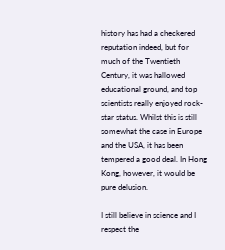history has had a checkered reputation indeed, but for much of the Twentieth Century, it was hallowed educational ground, and top scientists really enjoyed rock-star status. Whilst this is still somewhat the case in Europe and the USA, it has been tempered a good deal. In Hong Kong, however, it would be pure delusion.

I still believe in science and I respect the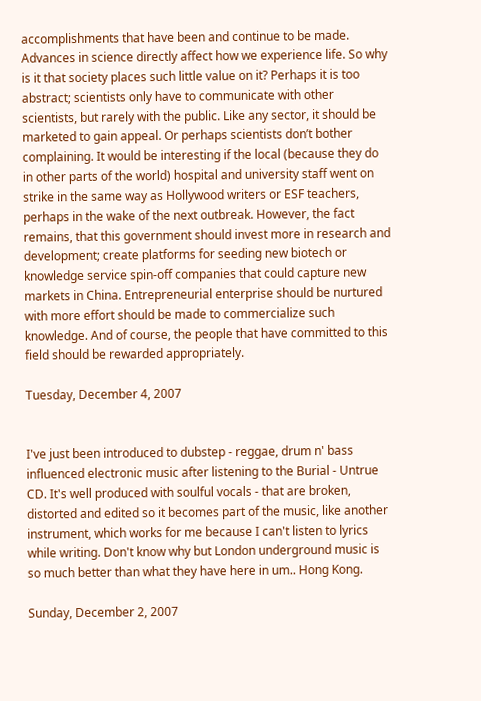accomplishments that have been and continue to be made. Advances in science directly affect how we experience life. So why is it that society places such little value on it? Perhaps it is too abstract; scientists only have to communicate with other scientists, but rarely with the public. Like any sector, it should be marketed to gain appeal. Or perhaps scientists don’t bother complaining. It would be interesting if the local (because they do in other parts of the world) hospital and university staff went on strike in the same way as Hollywood writers or ESF teachers, perhaps in the wake of the next outbreak. However, the fact remains, that this government should invest more in research and development; create platforms for seeding new biotech or knowledge service spin-off companies that could capture new markets in China. Entrepreneurial enterprise should be nurtured with more effort should be made to commercialize such knowledge. And of course, the people that have committed to this field should be rewarded appropriately.

Tuesday, December 4, 2007


I've just been introduced to dubstep - reggae, drum n' bass influenced electronic music after listening to the Burial - Untrue CD. It's well produced with soulful vocals - that are broken, distorted and edited so it becomes part of the music, like another instrument, which works for me because I can't listen to lyrics while writing. Don't know why but London underground music is so much better than what they have here in um.. Hong Kong.

Sunday, December 2, 2007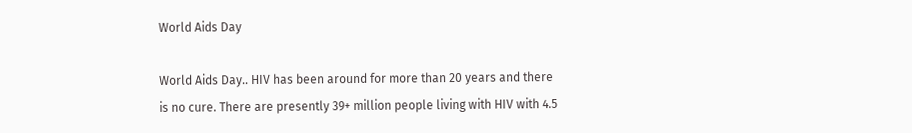World Aids Day

World Aids Day.. HIV has been around for more than 20 years and there is no cure. There are presently 39+ million people living with HIV with 4.5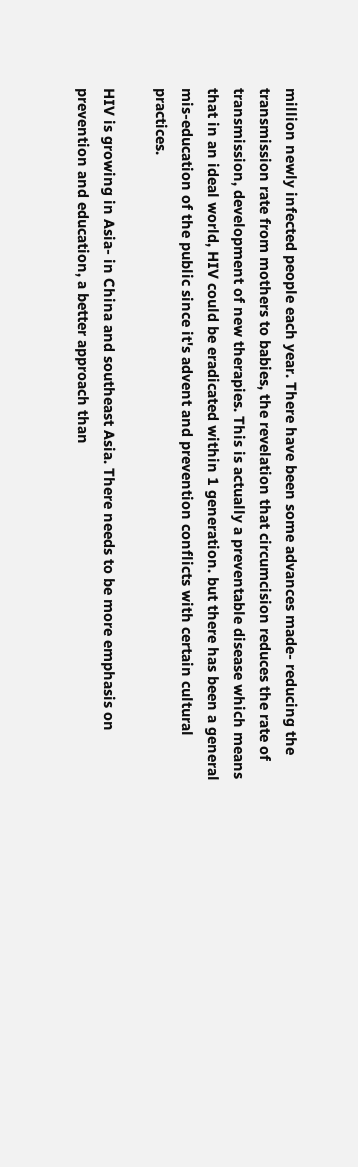million newly infected people each year. There have been some advances made- reducing the transmission rate from mothers to babies, the revelation that circumcision reduces the rate of transmission, development of new therapies. This is actually a preventable disease which means that in an ideal world, HIV could be eradicated within 1 generation. but there has been a general mis-education of the public since it's advent and prevention conflicts with certain cultural practices.

HIV is growing in Asia- in China and southeast Asia. There needs to be more emphasis on prevention and education, a better approach than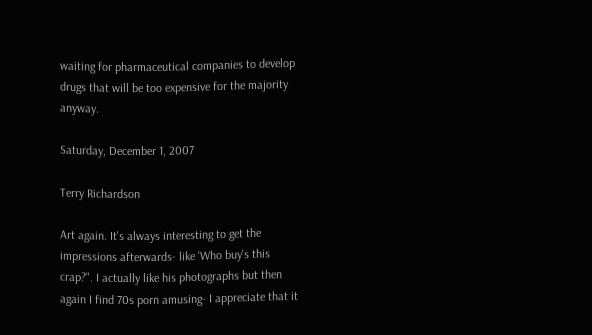waiting for pharmaceutical companies to develop drugs that will be too expensive for the majority anyway.

Saturday, December 1, 2007

Terry Richardson

Art again. It's always interesting to get the impressions afterwards- like 'Who buy's this crap?". I actually like his photographs but then again I find 70s porn amusing- I appreciate that it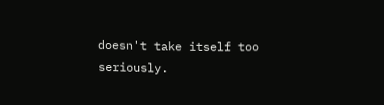doesn't take itself too seriously.